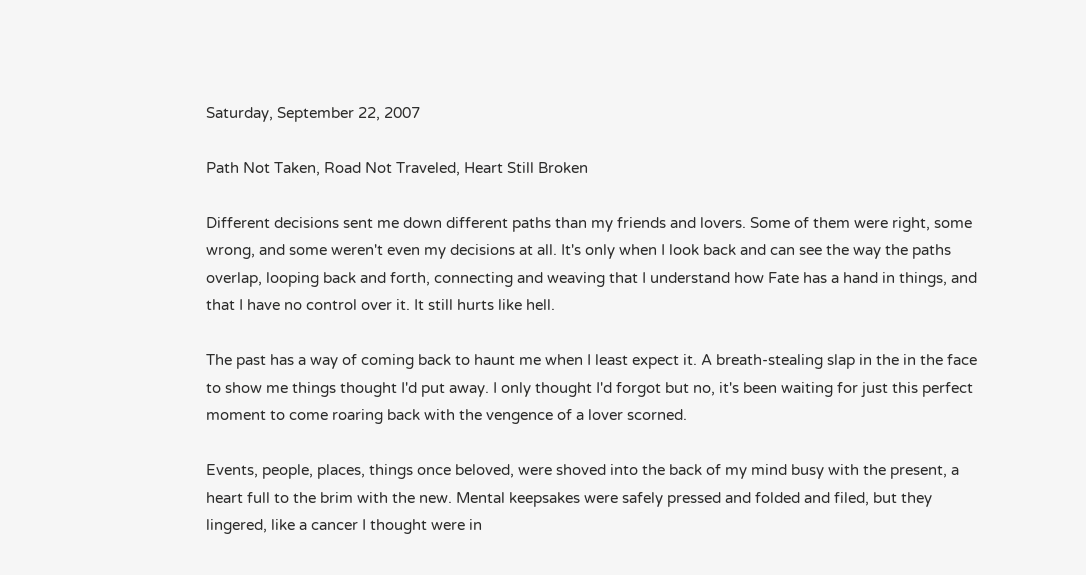Saturday, September 22, 2007

Path Not Taken, Road Not Traveled, Heart Still Broken

Different decisions sent me down different paths than my friends and lovers. Some of them were right, some wrong, and some weren't even my decisions at all. It's only when I look back and can see the way the paths overlap, looping back and forth, connecting and weaving that I understand how Fate has a hand in things, and that I have no control over it. It still hurts like hell.

The past has a way of coming back to haunt me when I least expect it. A breath-stealing slap in the in the face to show me things thought I'd put away. I only thought I'd forgot but no, it's been waiting for just this perfect moment to come roaring back with the vengence of a lover scorned.

Events, people, places, things once beloved, were shoved into the back of my mind busy with the present, a heart full to the brim with the new. Mental keepsakes were safely pressed and folded and filed, but they lingered, like a cancer I thought were in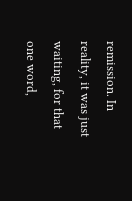remission. In reality, it was just waiting, for that one word,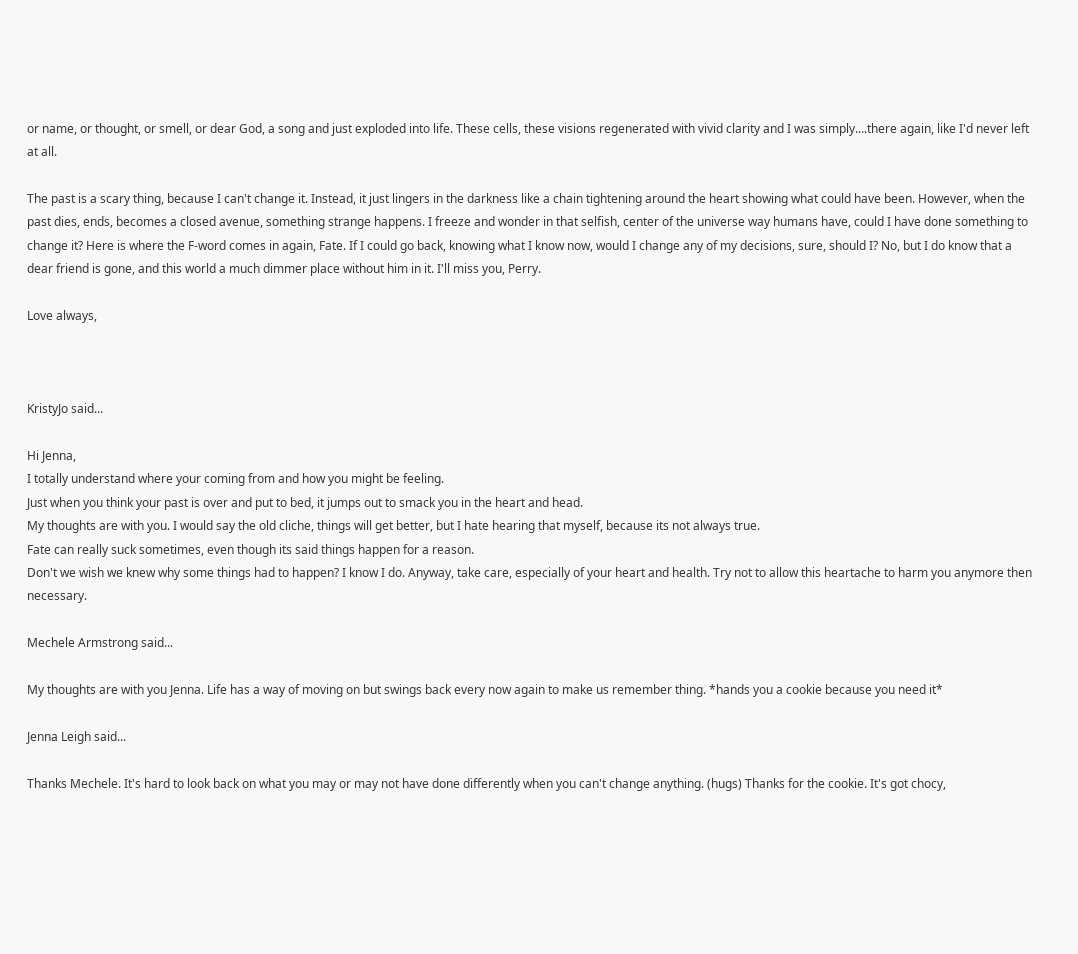or name, or thought, or smell, or dear God, a song and just exploded into life. These cells, these visions regenerated with vivid clarity and I was simply....there again, like I'd never left at all.

The past is a scary thing, because I can't change it. Instead, it just lingers in the darkness like a chain tightening around the heart showing what could have been. However, when the past dies, ends, becomes a closed avenue, something strange happens. I freeze and wonder in that selfish, center of the universe way humans have, could I have done something to change it? Here is where the F-word comes in again, Fate. If I could go back, knowing what I know now, would I change any of my decisions, sure, should I? No, but I do know that a dear friend is gone, and this world a much dimmer place without him in it. I'll miss you, Perry.

Love always,



KristyJo said...

Hi Jenna,
I totally understand where your coming from and how you might be feeling.
Just when you think your past is over and put to bed, it jumps out to smack you in the heart and head.
My thoughts are with you. I would say the old cliche, things will get better, but I hate hearing that myself, because its not always true.
Fate can really suck sometimes, even though its said things happen for a reason.
Don't we wish we knew why some things had to happen? I know I do. Anyway, take care, especially of your heart and health. Try not to allow this heartache to harm you anymore then necessary.

Mechele Armstrong said...

My thoughts are with you Jenna. Life has a way of moving on but swings back every now again to make us remember thing. *hands you a cookie because you need it*

Jenna Leigh said...

Thanks Mechele. It's hard to look back on what you may or may not have done differently when you can't change anything. (hugs) Thanks for the cookie. It's got chocy,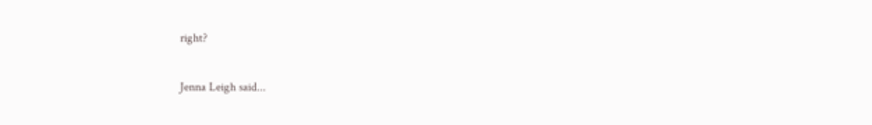right?

Jenna Leigh said...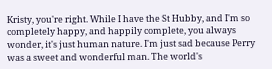Kristy, you're right. While I have the St Hubby, and I'm so completely happy, and happily complete, you always wonder, it's just human nature. I'm just sad because Perry was a sweet and wonderful man. The world's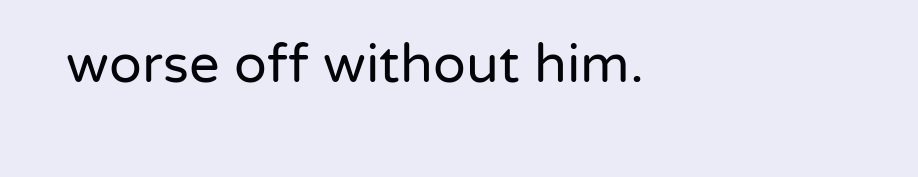worse off without him.